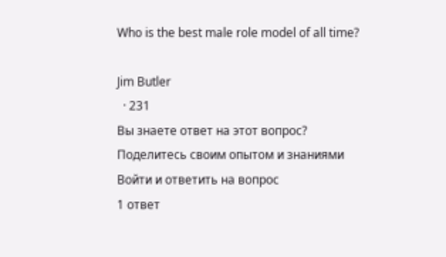Who is the best male role model of all time?

Jim Butler
  · 231
Вы знаете ответ на этот вопрос?
Поделитесь своим опытом и знаниями
Войти и ответить на вопрос
1 ответ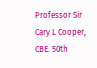Professor Sir Cary L Cooper, CBE. 50th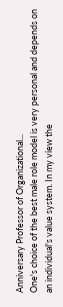Anniversary Professor of Organizational...
One's choice of the best male role model is very personal and depends on an individual's value system. In my view the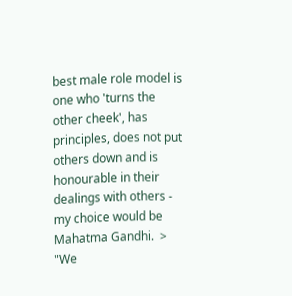best male role model is one who 'turns the other cheek', has principles, does not put others down and is honourable in their dealings with others - my choice would be Mahatma Gandhi.  > "We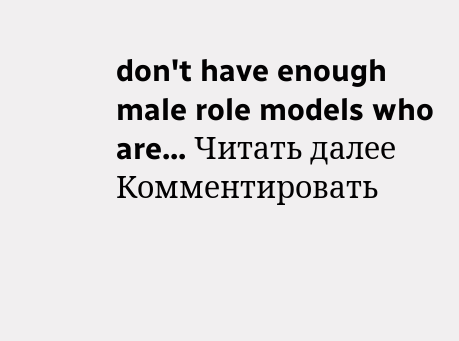don't have enough male role models who are... Читать далее
Комментировать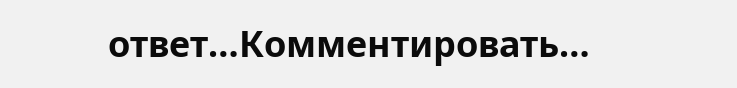ответ…Комментировать…